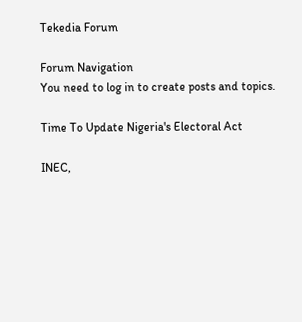Tekedia Forum

Forum Navigation
You need to log in to create posts and topics.

Time To Update Nigeria's Electoral Act

INEC,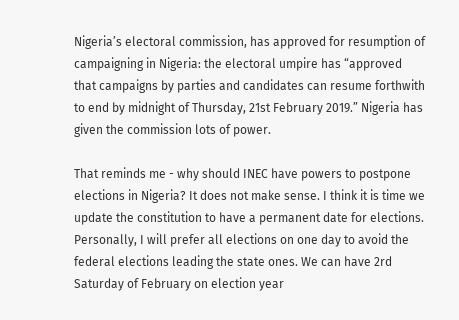Nigeria’s electoral commission, has approved for resumption of campaigning in Nigeria: the electoral umpire has “approved that campaigns by parties and candidates can resume forthwith to end by midnight of Thursday, 21st February 2019.” Nigeria has given the commission lots of power.

That reminds me - why should INEC have powers to postpone elections in Nigeria? It does not make sense. I think it is time we update the constitution to have a permanent date for elections. Personally, I will prefer all elections on one day to avoid the federal elections leading the state ones. We can have 2rd Saturday of February on election year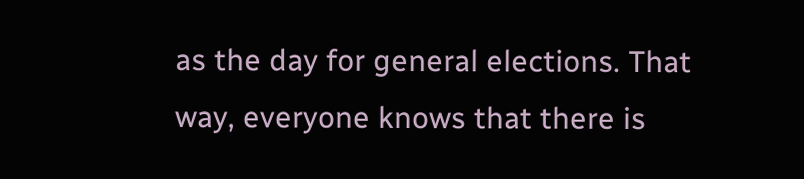as the day for general elections. That way, everyone knows that there is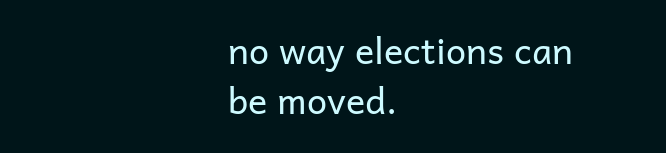no way elections can be moved.